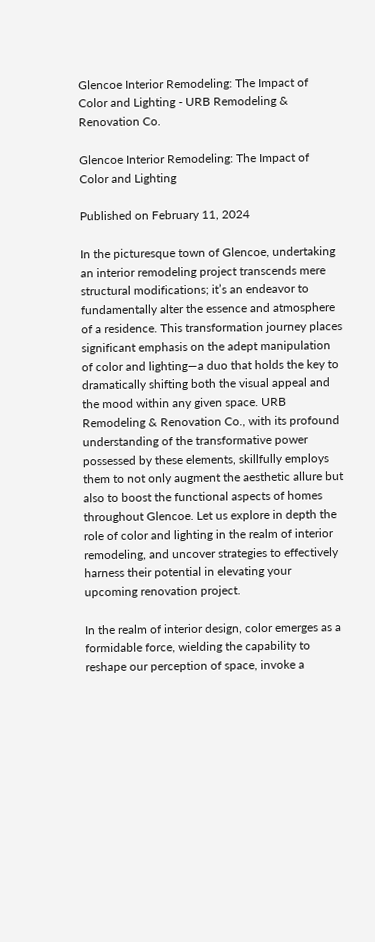Glencoe Interior Remodeling: The Impact of Color and Lighting - URB Remodeling & Renovation Co.

Glencoe Interior Remodeling: The Impact of Color and Lighting

Published on February 11, 2024

In the picturesque town of Glencoe, undertaking an interior remodeling project transcends mere structural modifications; it’s an endeavor to fundamentally alter the essence and atmosphere of a residence. This transformation journey places significant emphasis on the adept manipulation of color and lighting—a duo that holds the key to dramatically shifting both the visual appeal and the mood within any given space. URB Remodeling & Renovation Co., with its profound understanding of the transformative power possessed by these elements, skillfully employs them to not only augment the aesthetic allure but also to boost the functional aspects of homes throughout Glencoe. Let us explore in depth the role of color and lighting in the realm of interior remodeling, and uncover strategies to effectively harness their potential in elevating your upcoming renovation project.

In the realm of interior design, color emerges as a formidable force, wielding the capability to reshape our perception of space, invoke a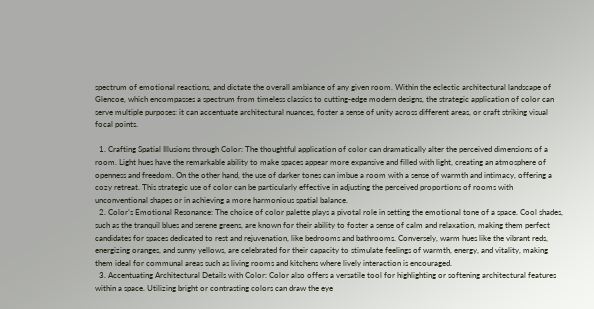spectrum of emotional reactions, and dictate the overall ambiance of any given room. Within the eclectic architectural landscape of Glencoe, which encompasses a spectrum from timeless classics to cutting-edge modern designs, the strategic application of color can serve multiple purposes: it can accentuate architectural nuances, foster a sense of unity across different areas, or craft striking visual focal points.

  1. Crafting Spatial Illusions through Color: The thoughtful application of color can dramatically alter the perceived dimensions of a room. Light hues have the remarkable ability to make spaces appear more expansive and filled with light, creating an atmosphere of openness and freedom. On the other hand, the use of darker tones can imbue a room with a sense of warmth and intimacy, offering a cozy retreat. This strategic use of color can be particularly effective in adjusting the perceived proportions of rooms with unconventional shapes or in achieving a more harmonious spatial balance.
  2. Color’s Emotional Resonance: The choice of color palette plays a pivotal role in setting the emotional tone of a space. Cool shades, such as the tranquil blues and serene greens, are known for their ability to foster a sense of calm and relaxation, making them perfect candidates for spaces dedicated to rest and rejuvenation, like bedrooms and bathrooms. Conversely, warm hues like the vibrant reds, energizing oranges, and sunny yellows, are celebrated for their capacity to stimulate feelings of warmth, energy, and vitality, making them ideal for communal areas such as living rooms and kitchens where lively interaction is encouraged.
  3. Accentuating Architectural Details with Color: Color also offers a versatile tool for highlighting or softening architectural features within a space. Utilizing bright or contrasting colors can draw the eye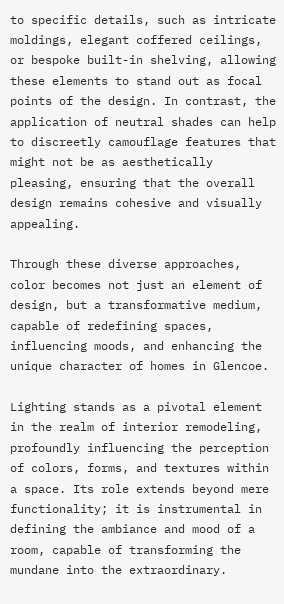to specific details, such as intricate moldings, elegant coffered ceilings, or bespoke built-in shelving, allowing these elements to stand out as focal points of the design. In contrast, the application of neutral shades can help to discreetly camouflage features that might not be as aesthetically pleasing, ensuring that the overall design remains cohesive and visually appealing.

Through these diverse approaches, color becomes not just an element of design, but a transformative medium, capable of redefining spaces, influencing moods, and enhancing the unique character of homes in Glencoe.

Lighting stands as a pivotal element in the realm of interior remodeling, profoundly influencing the perception of colors, forms, and textures within a space. Its role extends beyond mere functionality; it is instrumental in defining the ambiance and mood of a room, capable of transforming the mundane into the extraordinary.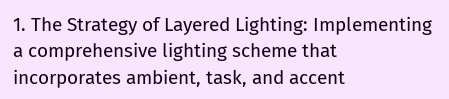1. The Strategy of Layered Lighting: Implementing a comprehensive lighting scheme that incorporates ambient, task, and accent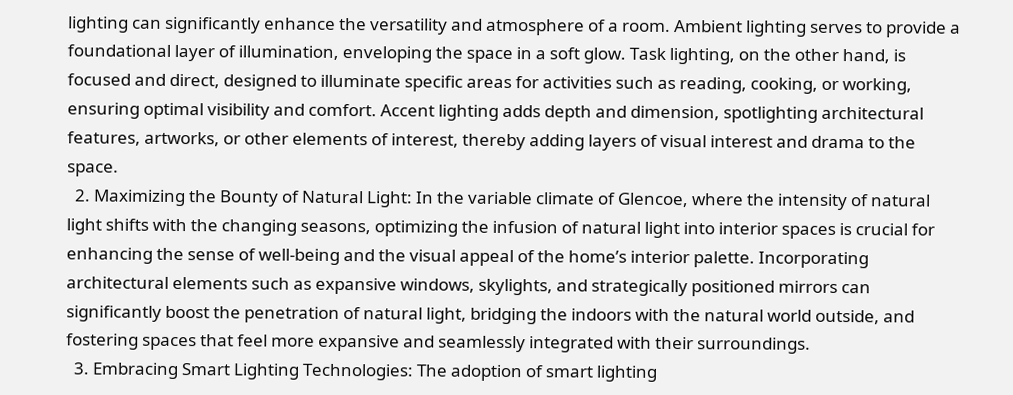lighting can significantly enhance the versatility and atmosphere of a room. Ambient lighting serves to provide a foundational layer of illumination, enveloping the space in a soft glow. Task lighting, on the other hand, is focused and direct, designed to illuminate specific areas for activities such as reading, cooking, or working, ensuring optimal visibility and comfort. Accent lighting adds depth and dimension, spotlighting architectural features, artworks, or other elements of interest, thereby adding layers of visual interest and drama to the space.
  2. Maximizing the Bounty of Natural Light: In the variable climate of Glencoe, where the intensity of natural light shifts with the changing seasons, optimizing the infusion of natural light into interior spaces is crucial for enhancing the sense of well-being and the visual appeal of the home’s interior palette. Incorporating architectural elements such as expansive windows, skylights, and strategically positioned mirrors can significantly boost the penetration of natural light, bridging the indoors with the natural world outside, and fostering spaces that feel more expansive and seamlessly integrated with their surroundings.
  3. Embracing Smart Lighting Technologies: The adoption of smart lighting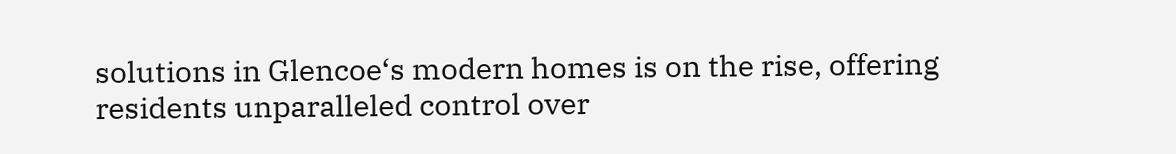solutions in Glencoe‘s modern homes is on the rise, offering residents unparalleled control over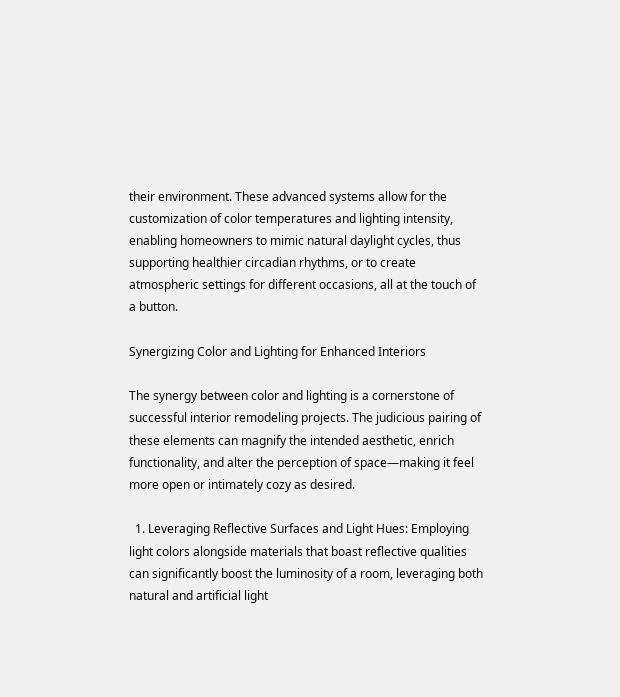their environment. These advanced systems allow for the customization of color temperatures and lighting intensity, enabling homeowners to mimic natural daylight cycles, thus supporting healthier circadian rhythms, or to create atmospheric settings for different occasions, all at the touch of a button.

Synergizing Color and Lighting for Enhanced Interiors

The synergy between color and lighting is a cornerstone of successful interior remodeling projects. The judicious pairing of these elements can magnify the intended aesthetic, enrich functionality, and alter the perception of space—making it feel more open or intimately cozy as desired.

  1. Leveraging Reflective Surfaces and Light Hues: Employing light colors alongside materials that boast reflective qualities can significantly boost the luminosity of a room, leveraging both natural and artificial light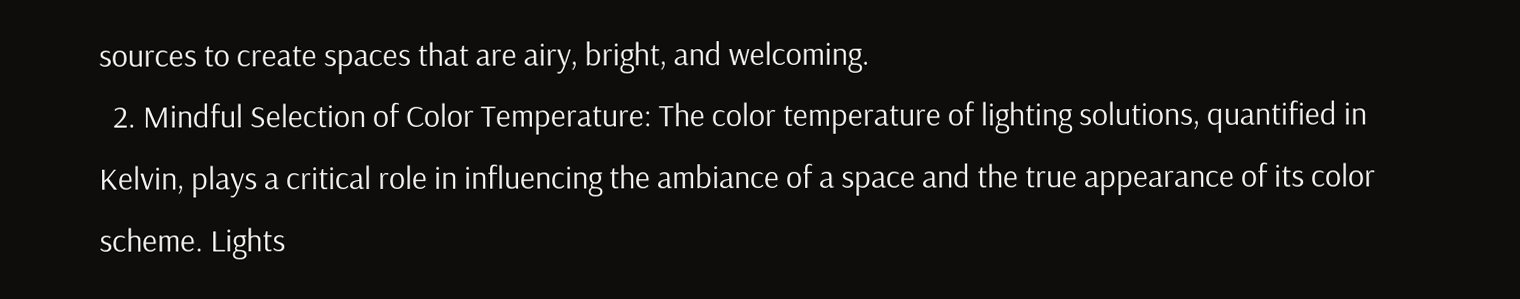sources to create spaces that are airy, bright, and welcoming.
  2. Mindful Selection of Color Temperature: The color temperature of lighting solutions, quantified in Kelvin, plays a critical role in influencing the ambiance of a space and the true appearance of its color scheme. Lights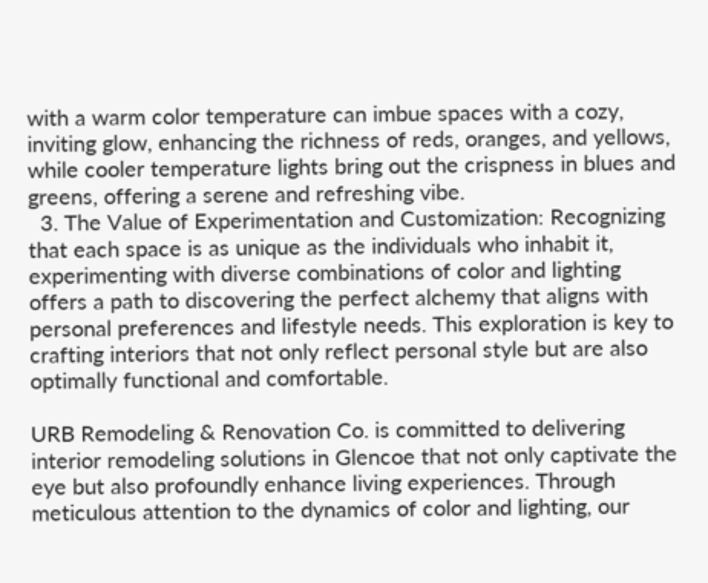with a warm color temperature can imbue spaces with a cozy, inviting glow, enhancing the richness of reds, oranges, and yellows, while cooler temperature lights bring out the crispness in blues and greens, offering a serene and refreshing vibe.
  3. The Value of Experimentation and Customization: Recognizing that each space is as unique as the individuals who inhabit it, experimenting with diverse combinations of color and lighting offers a path to discovering the perfect alchemy that aligns with personal preferences and lifestyle needs. This exploration is key to crafting interiors that not only reflect personal style but are also optimally functional and comfortable.

URB Remodeling & Renovation Co. is committed to delivering interior remodeling solutions in Glencoe that not only captivate the eye but also profoundly enhance living experiences. Through meticulous attention to the dynamics of color and lighting, our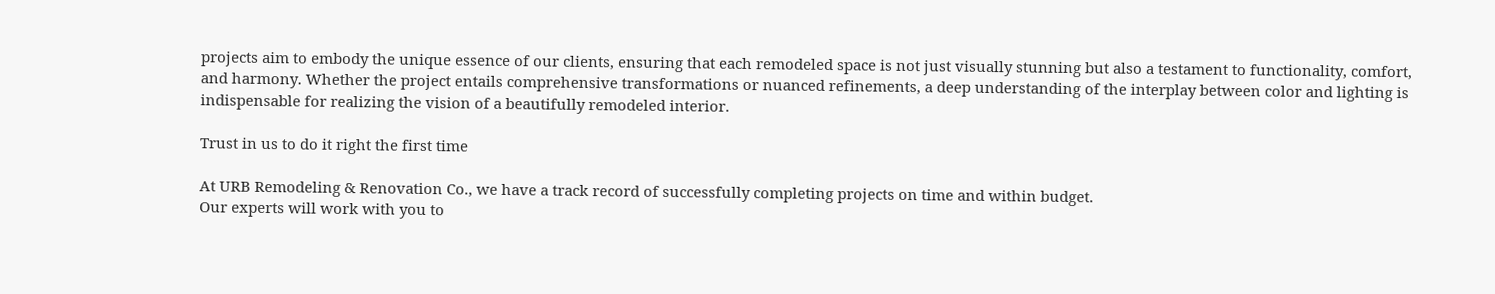projects aim to embody the unique essence of our clients, ensuring that each remodeled space is not just visually stunning but also a testament to functionality, comfort, and harmony. Whether the project entails comprehensive transformations or nuanced refinements, a deep understanding of the interplay between color and lighting is indispensable for realizing the vision of a beautifully remodeled interior.

Trust in us to do it right the first time

At URB Remodeling & Renovation Co., we have a track record of successfully completing projects on time and within budget.
Our experts will work with you to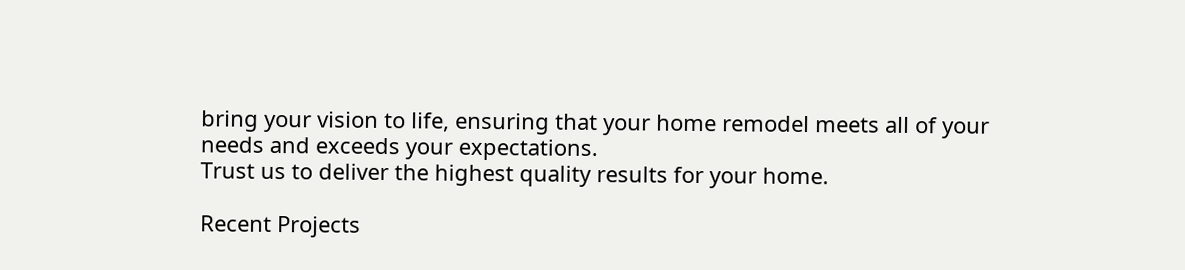bring your vision to life, ensuring that your home remodel meets all of your needs and exceeds your expectations.
Trust us to deliver the highest quality results for your home.

Recent Projects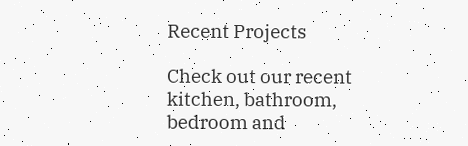Recent Projects

Check out our recent kitchen, bathroom, bedroom and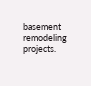basement remodeling projects.